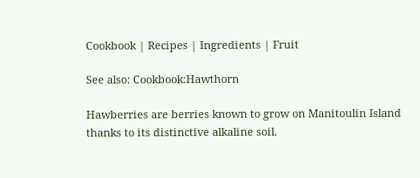Cookbook | Recipes | Ingredients | Fruit

See also: Cookbook:Hawthorn

Hawberries are berries known to grow on Manitoulin Island thanks to its distinctive alkaline soil.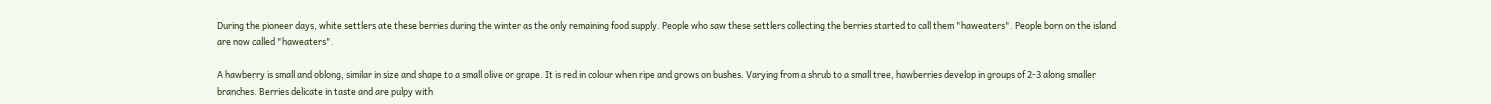During the pioneer days, white settlers ate these berries during the winter as the only remaining food supply. People who saw these settlers collecting the berries started to call them "haweaters". People born on the island are now called "haweaters".

A hawberry is small and oblong, similar in size and shape to a small olive or grape. It is red in colour when ripe and grows on bushes. Varying from a shrub to a small tree, hawberries develop in groups of 2-3 along smaller branches. Berries delicate in taste and are pulpy with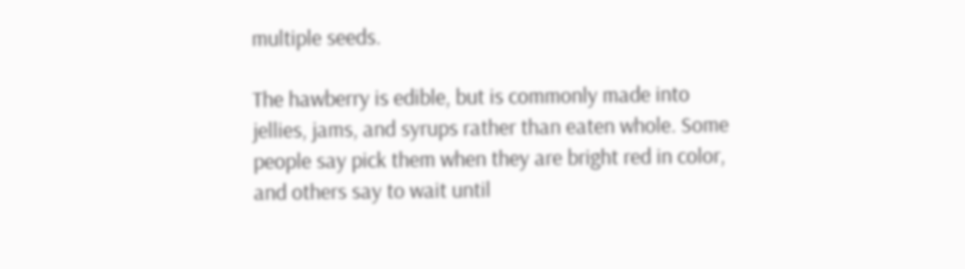multiple seeds.

The hawberry is edible, but is commonly made into jellies, jams, and syrups rather than eaten whole. Some people say pick them when they are bright red in color, and others say to wait until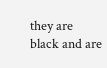they are black and are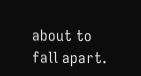about to fall apart.